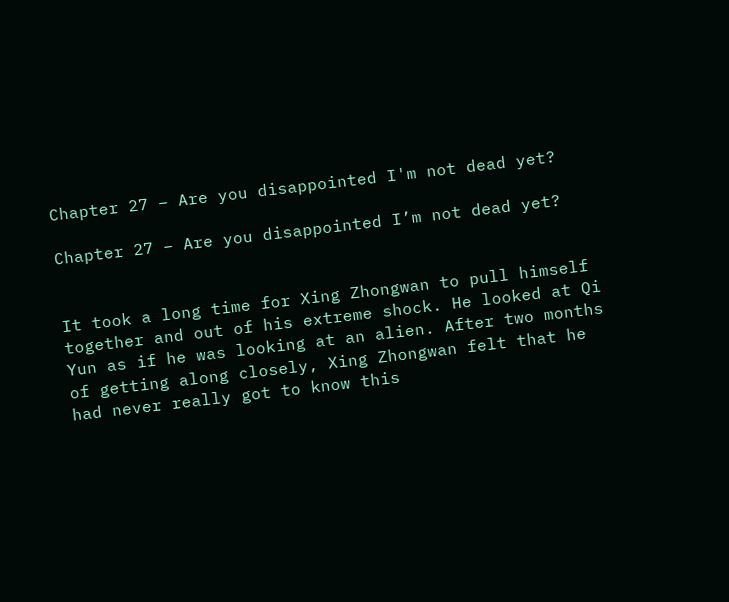Chapter 27 – Are you disappointed I'm not dead yet?

Chapter 27 – Are you disappointed I’m not dead yet?


It took a long time for Xing Zhongwan to pull himself together and out of his extreme shock. He looked at Qi Yun as if he was looking at an alien. After two months of getting along closely, Xing Zhongwan felt that he had never really got to know this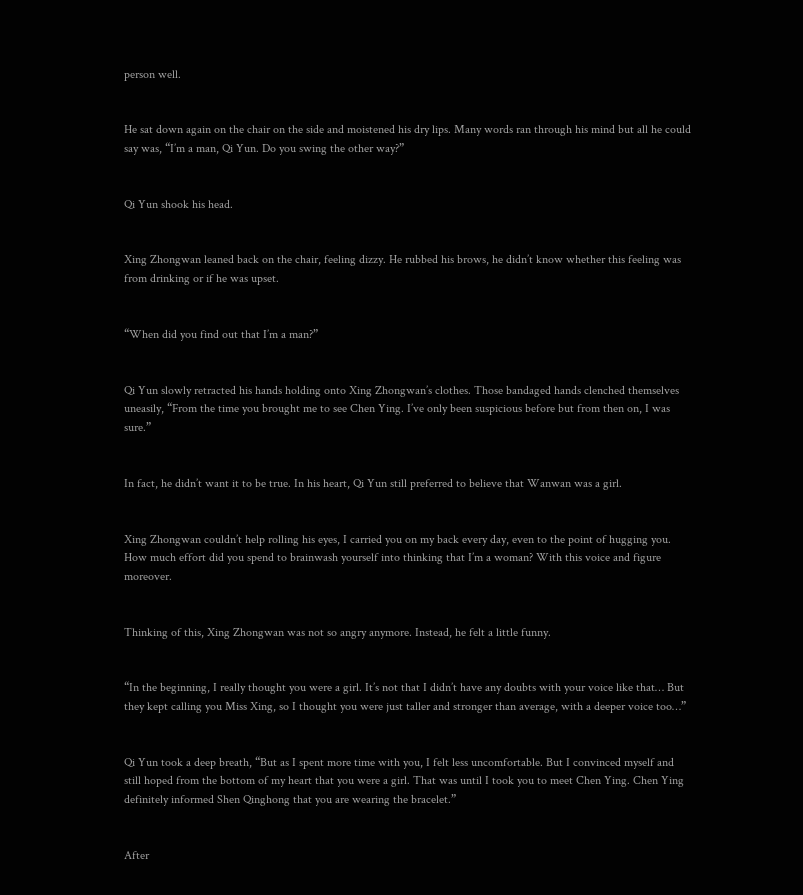person well.


He sat down again on the chair on the side and moistened his dry lips. Many words ran through his mind but all he could say was, “I’m a man, Qi Yun. Do you swing the other way?”


Qi Yun shook his head.


Xing Zhongwan leaned back on the chair, feeling dizzy. He rubbed his brows, he didn’t know whether this feeling was from drinking or if he was upset.


“When did you find out that I’m a man?”


Qi Yun slowly retracted his hands holding onto Xing Zhongwan’s clothes. Those bandaged hands clenched themselves uneasily, “From the time you brought me to see Chen Ying. I’ve only been suspicious before but from then on, I was sure.”


In fact, he didn’t want it to be true. In his heart, Qi Yun still preferred to believe that Wanwan was a girl.


Xing Zhongwan couldn’t help rolling his eyes, I carried you on my back every day, even to the point of hugging you. How much effort did you spend to brainwash yourself into thinking that I’m a woman? With this voice and figure moreover.


Thinking of this, Xing Zhongwan was not so angry anymore. Instead, he felt a little funny.


“In the beginning, I really thought you were a girl. It’s not that I didn’t have any doubts with your voice like that… But they kept calling you Miss Xing, so I thought you were just taller and stronger than average, with a deeper voice too…”


Qi Yun took a deep breath, “But as I spent more time with you, I felt less uncomfortable. But I convinced myself and still hoped from the bottom of my heart that you were a girl. That was until I took you to meet Chen Ying. Chen Ying definitely informed Shen Qinghong that you are wearing the bracelet.”


After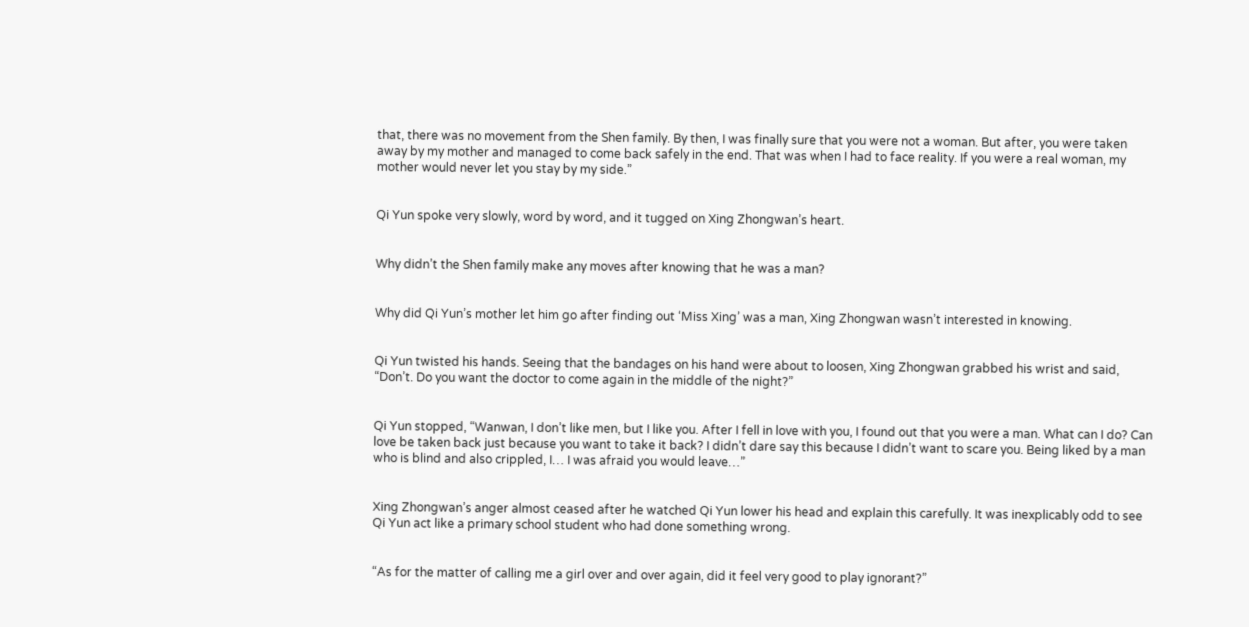that, there was no movement from the Shen family. By then, I was finally sure that you were not a woman. But after, you were taken away by my mother and managed to come back safely in the end. That was when I had to face reality. If you were a real woman, my mother would never let you stay by my side.”


Qi Yun spoke very slowly, word by word, and it tugged on Xing Zhongwan’s heart.


Why didn’t the Shen family make any moves after knowing that he was a man?


Why did Qi Yun’s mother let him go after finding out ‘Miss Xing’ was a man, Xing Zhongwan wasn’t interested in knowing.


Qi Yun twisted his hands. Seeing that the bandages on his hand were about to loosen, Xing Zhongwan grabbed his wrist and said, “Don’t. Do you want the doctor to come again in the middle of the night?”


Qi Yun stopped, “Wanwan, I don’t like men, but I like you. After I fell in love with you, I found out that you were a man. What can I do? Can love be taken back just because you want to take it back? I didn’t dare say this because I didn’t want to scare you. Being liked by a man who is blind and also crippled, I… I was afraid you would leave…”


Xing Zhongwan’s anger almost ceased after he watched Qi Yun lower his head and explain this carefully. It was inexplicably odd to see Qi Yun act like a primary school student who had done something wrong.


“As for the matter of calling me a girl over and over again, did it feel very good to play ignorant?”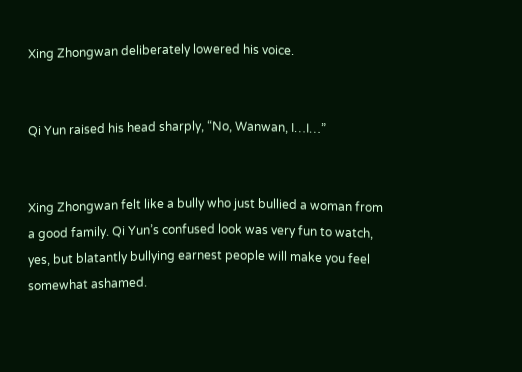Xing Zhongwan deliberately lowered his voice.


Qi Yun raised his head sharply, “No, Wanwan, I…I…”


Xing Zhongwan felt like a bully who just bullied a woman from a good family. Qi Yun’s confused look was very fun to watch, yes, but blatantly bullying earnest people will make you feel somewhat ashamed.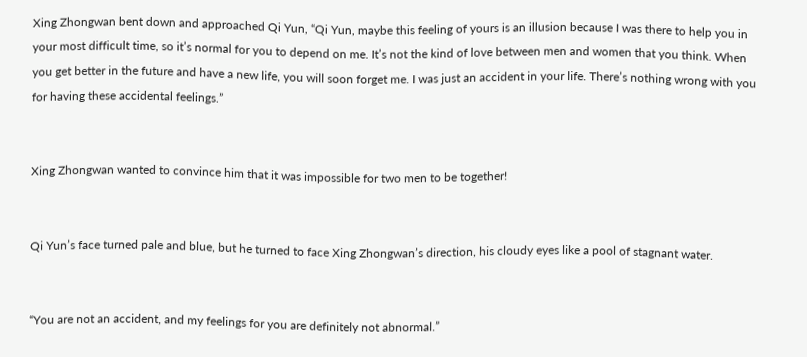Xing Zhongwan bent down and approached Qi Yun, “Qi Yun, maybe this feeling of yours is an illusion because I was there to help you in your most difficult time, so it’s normal for you to depend on me. It’s not the kind of love between men and women that you think. When you get better in the future and have a new life, you will soon forget me. I was just an accident in your life. There’s nothing wrong with you for having these accidental feelings.”


Xing Zhongwan wanted to convince him that it was impossible for two men to be together!


Qi Yun’s face turned pale and blue, but he turned to face Xing Zhongwan’s direction, his cloudy eyes like a pool of stagnant water.


“You are not an accident, and my feelings for you are definitely not abnormal.”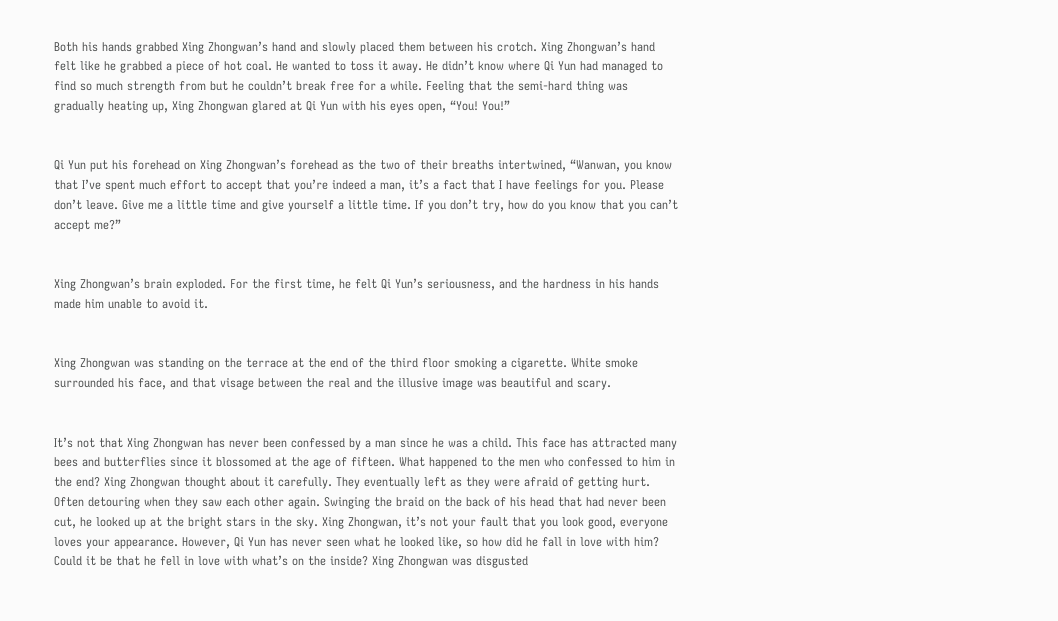Both his hands grabbed Xing Zhongwan’s hand and slowly placed them between his crotch. Xing Zhongwan’s hand felt like he grabbed a piece of hot coal. He wanted to toss it away. He didn’t know where Qi Yun had managed to find so much strength from but he couldn’t break free for a while. Feeling that the semi-hard thing was gradually heating up, Xing Zhongwan glared at Qi Yun with his eyes open, “You! You!”


Qi Yun put his forehead on Xing Zhongwan’s forehead as the two of their breaths intertwined, “Wanwan, you know that I’ve spent much effort to accept that you’re indeed a man, it’s a fact that I have feelings for you. Please don’t leave. Give me a little time and give yourself a little time. If you don’t try, how do you know that you can’t accept me?”


Xing Zhongwan’s brain exploded. For the first time, he felt Qi Yun’s seriousness, and the hardness in his hands made him unable to avoid it.


Xing Zhongwan was standing on the terrace at the end of the third floor smoking a cigarette. White smoke surrounded his face, and that visage between the real and the illusive image was beautiful and scary.


It’s not that Xing Zhongwan has never been confessed by a man since he was a child. This face has attracted many bees and butterflies since it blossomed at the age of fifteen. What happened to the men who confessed to him in the end? Xing Zhongwan thought about it carefully. They eventually left as they were afraid of getting hurt. Often detouring when they saw each other again. Swinging the braid on the back of his head that had never been cut, he looked up at the bright stars in the sky. Xing Zhongwan, it’s not your fault that you look good, everyone loves your appearance. However, Qi Yun has never seen what he looked like, so how did he fall in love with him? Could it be that he fell in love with what’s on the inside? Xing Zhongwan was disgusted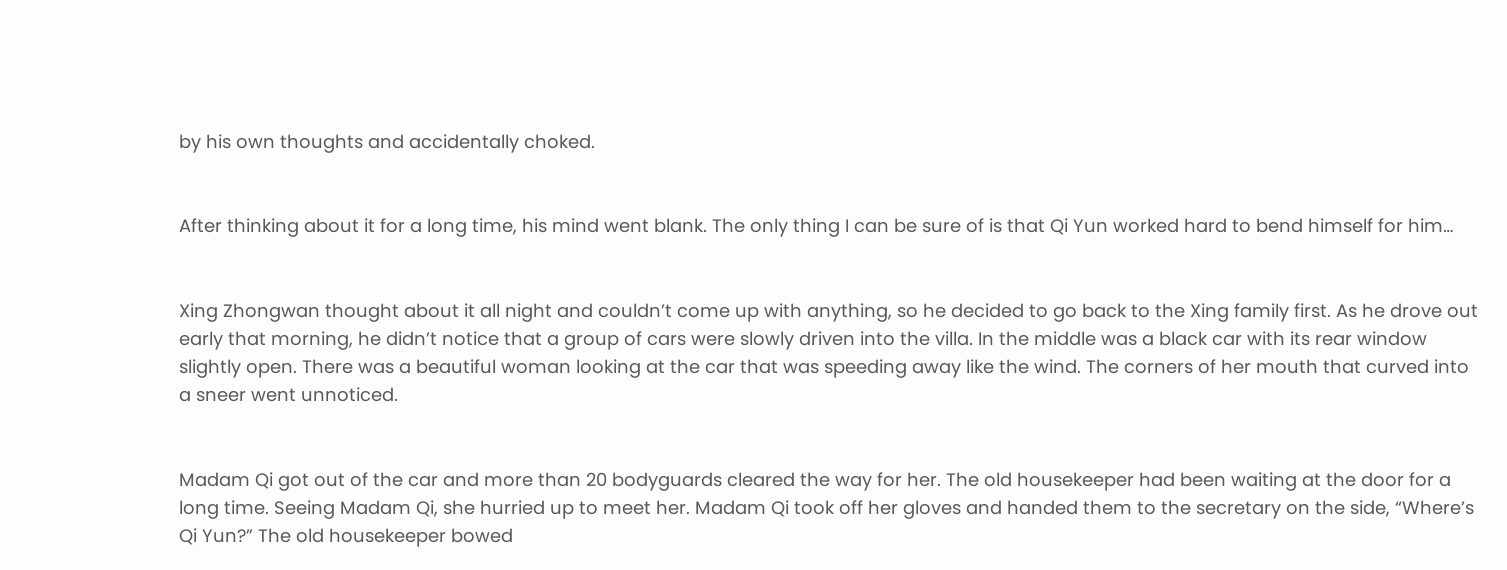by his own thoughts and accidentally choked.


After thinking about it for a long time, his mind went blank. The only thing I can be sure of is that Qi Yun worked hard to bend himself for him…


Xing Zhongwan thought about it all night and couldn’t come up with anything, so he decided to go back to the Xing family first. As he drove out early that morning, he didn’t notice that a group of cars were slowly driven into the villa. In the middle was a black car with its rear window slightly open. There was a beautiful woman looking at the car that was speeding away like the wind. The corners of her mouth that curved into a sneer went unnoticed.


Madam Qi got out of the car and more than 20 bodyguards cleared the way for her. The old housekeeper had been waiting at the door for a long time. Seeing Madam Qi, she hurried up to meet her. Madam Qi took off her gloves and handed them to the secretary on the side, “Where’s Qi Yun?” The old housekeeper bowed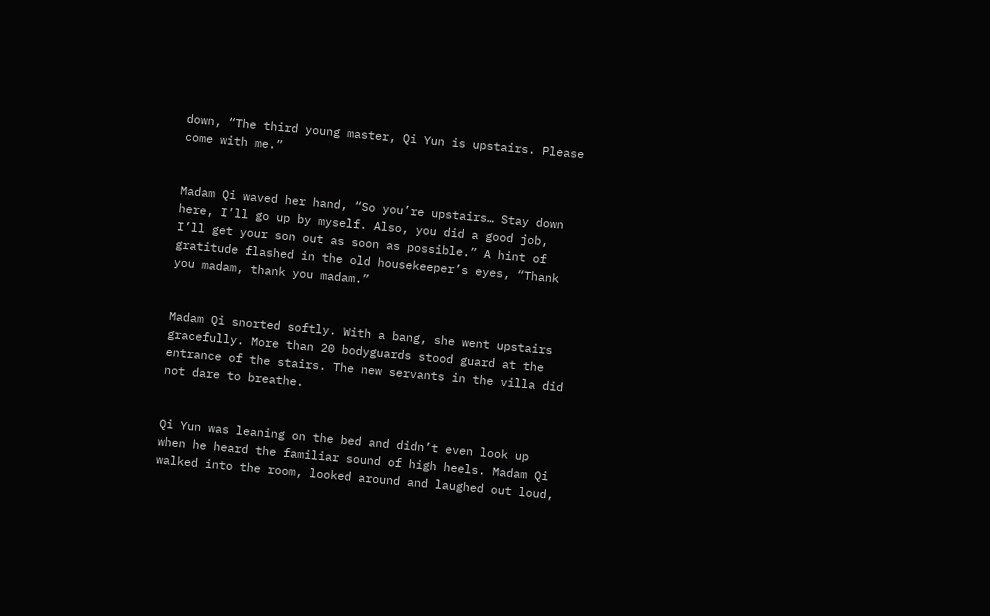down, “The third young master, Qi Yun is upstairs. Please come with me.”


Madam Qi waved her hand, “So you’re upstairs… Stay down here, I’ll go up by myself. Also, you did a good job, I’ll get your son out as soon as possible.” A hint of gratitude flashed in the old housekeeper’s eyes, “Thank you madam, thank you madam.”


Madam Qi snorted softly. With a bang, she went upstairs gracefully. More than 20 bodyguards stood guard at the entrance of the stairs. The new servants in the villa did not dare to breathe.


Qi Yun was leaning on the bed and didn’t even look up when he heard the familiar sound of high heels. Madam Qi walked into the room, looked around and laughed out loud,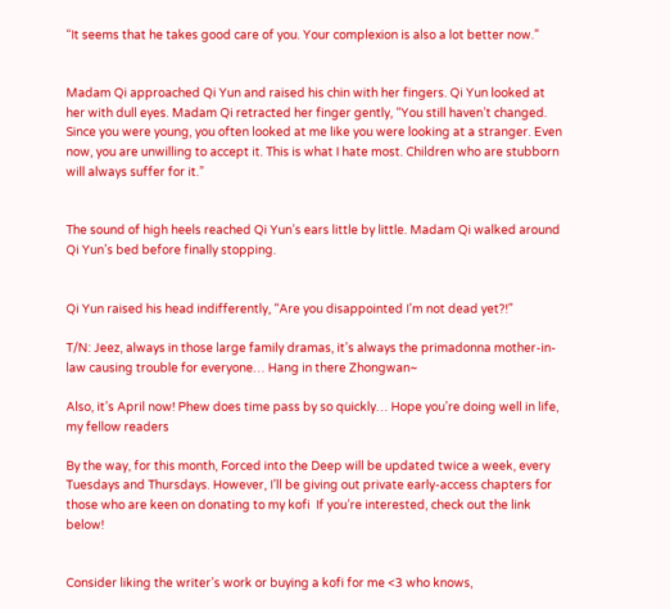“It seems that he takes good care of you. Your complexion is also a lot better now.”


Madam Qi approached Qi Yun and raised his chin with her fingers. Qi Yun looked at her with dull eyes. Madam Qi retracted her finger gently, “You still haven’t changed. Since you were young, you often looked at me like you were looking at a stranger. Even now, you are unwilling to accept it. This is what I hate most. Children who are stubborn will always suffer for it.”


The sound of high heels reached Qi Yun’s ears little by little. Madam Qi walked around Qi Yun’s bed before finally stopping.


Qi Yun raised his head indifferently, “Are you disappointed I’m not dead yet?!”

T/N: Jeez, always in those large family dramas, it’s always the primadonna mother-in-law causing trouble for everyone… Hang in there Zhongwan~

Also, it’s April now! Phew does time pass by so quickly… Hope you’re doing well in life, my fellow readers

By the way, for this month, Forced into the Deep will be updated twice a week, every Tuesdays and Thursdays. However, I’ll be giving out private early-access chapters for those who are keen on donating to my kofi  If you’re interested, check out the link below!


Consider liking the writer’s work or buying a kofi for me <3 who knows,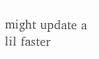might update a lil faster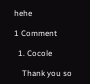hehe

1 Comment

  1. Cocole

    Thank you so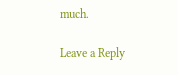much.

Leave a Reply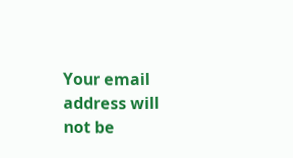Your email address will not be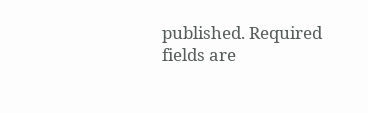published. Required fields are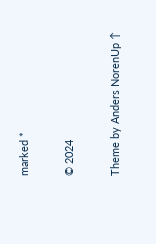marked *

© 2024

Theme by Anders NorenUp ↑